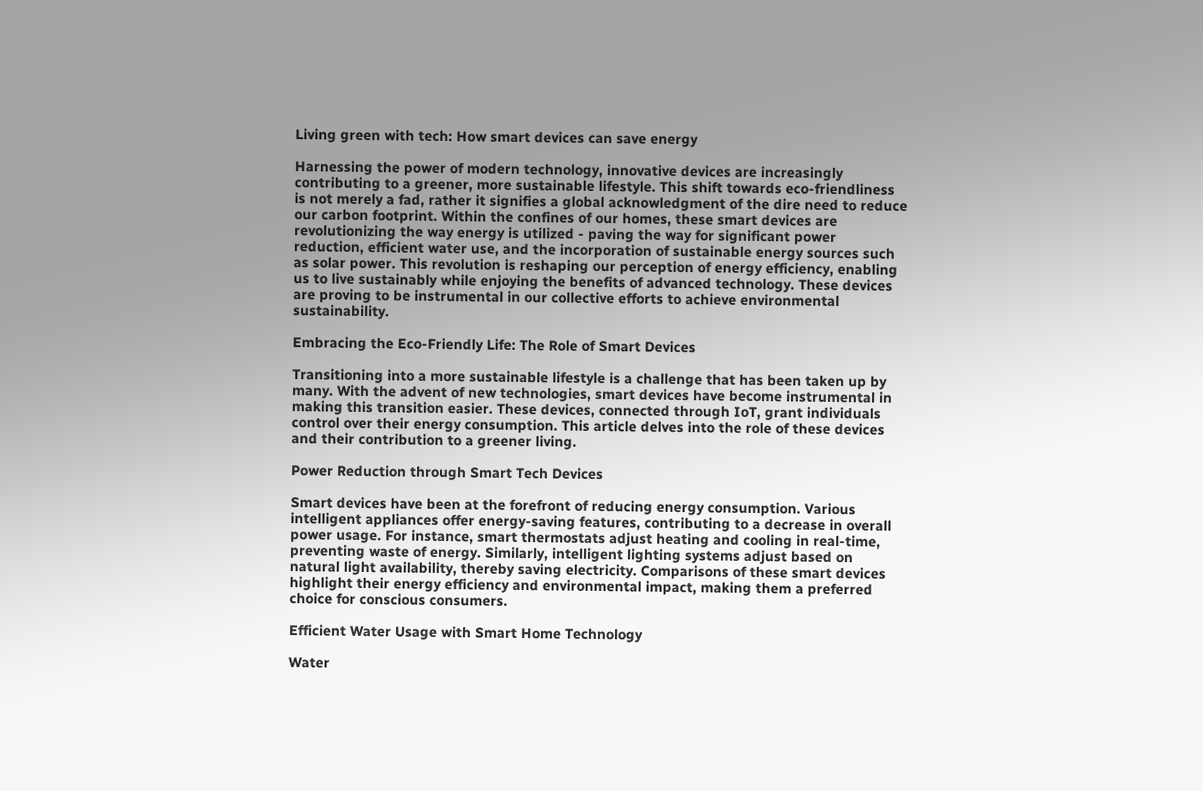Living green with tech: How smart devices can save energy

Harnessing the power of modern technology, innovative devices are increasingly contributing to a greener, more sustainable lifestyle. This shift towards eco-friendliness is not merely a fad, rather it signifies a global acknowledgment of the dire need to reduce our carbon footprint. Within the confines of our homes, these smart devices are revolutionizing the way energy is utilized - paving the way for significant power reduction, efficient water use, and the incorporation of sustainable energy sources such as solar power. This revolution is reshaping our perception of energy efficiency, enabling us to live sustainably while enjoying the benefits of advanced technology. These devices are proving to be instrumental in our collective efforts to achieve environmental sustainability.

Embracing the Eco-Friendly Life: The Role of Smart Devices

Transitioning into a more sustainable lifestyle is a challenge that has been taken up by many. With the advent of new technologies, smart devices have become instrumental in making this transition easier. These devices, connected through IoT, grant individuals control over their energy consumption. This article delves into the role of these devices and their contribution to a greener living.

Power Reduction through Smart Tech Devices

Smart devices have been at the forefront of reducing energy consumption. Various intelligent appliances offer energy-saving features, contributing to a decrease in overall power usage. For instance, smart thermostats adjust heating and cooling in real-time, preventing waste of energy. Similarly, intelligent lighting systems adjust based on natural light availability, thereby saving electricity. Comparisons of these smart devices highlight their energy efficiency and environmental impact, making them a preferred choice for conscious consumers.

Efficient Water Usage with Smart Home Technology

Water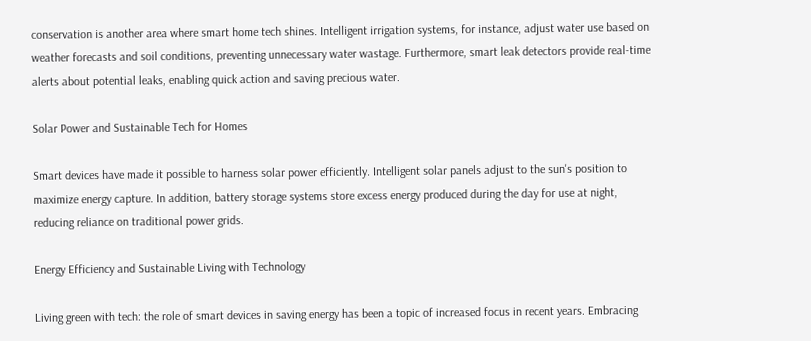conservation is another area where smart home tech shines. Intelligent irrigation systems, for instance, adjust water use based on weather forecasts and soil conditions, preventing unnecessary water wastage. Furthermore, smart leak detectors provide real-time alerts about potential leaks, enabling quick action and saving precious water.

Solar Power and Sustainable Tech for Homes

Smart devices have made it possible to harness solar power efficiently. Intelligent solar panels adjust to the sun's position to maximize energy capture. In addition, battery storage systems store excess energy produced during the day for use at night, reducing reliance on traditional power grids.

Energy Efficiency and Sustainable Living with Technology

Living green with tech: the role of smart devices in saving energy has been a topic of increased focus in recent years. Embracing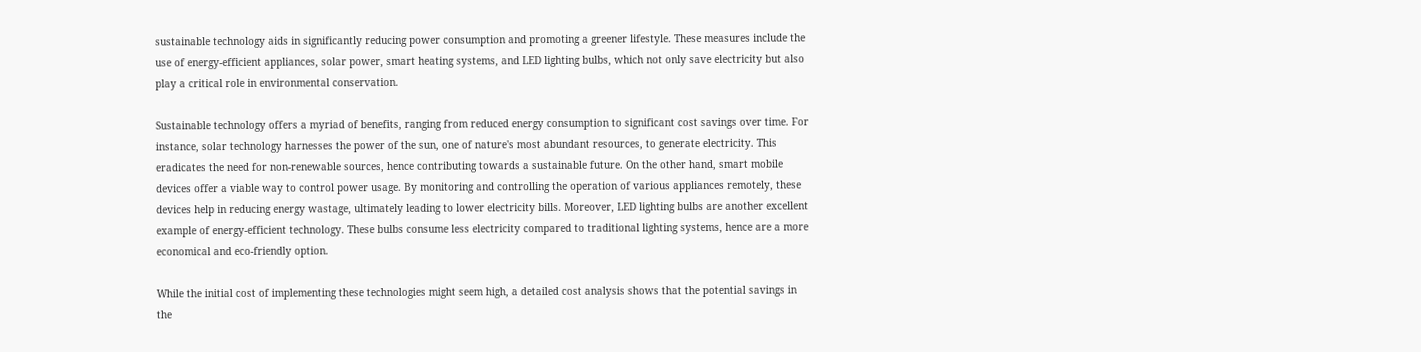sustainable technology aids in significantly reducing power consumption and promoting a greener lifestyle. These measures include the use of energy-efficient appliances, solar power, smart heating systems, and LED lighting bulbs, which not only save electricity but also play a critical role in environmental conservation.

Sustainable technology offers a myriad of benefits, ranging from reduced energy consumption to significant cost savings over time. For instance, solar technology harnesses the power of the sun, one of nature's most abundant resources, to generate electricity. This eradicates the need for non-renewable sources, hence contributing towards a sustainable future. On the other hand, smart mobile devices offer a viable way to control power usage. By monitoring and controlling the operation of various appliances remotely, these devices help in reducing energy wastage, ultimately leading to lower electricity bills. Moreover, LED lighting bulbs are another excellent example of energy-efficient technology. These bulbs consume less electricity compared to traditional lighting systems, hence are a more economical and eco-friendly option.

While the initial cost of implementing these technologies might seem high, a detailed cost analysis shows that the potential savings in the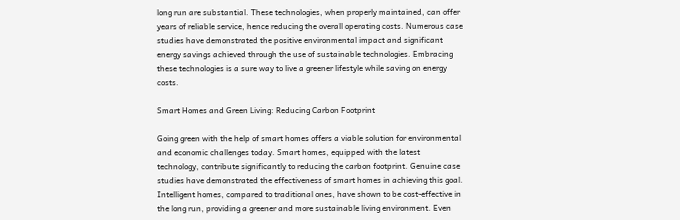long run are substantial. These technologies, when properly maintained, can offer years of reliable service, hence reducing the overall operating costs. Numerous case studies have demonstrated the positive environmental impact and significant energy savings achieved through the use of sustainable technologies. Embracing these technologies is a sure way to live a greener lifestyle while saving on energy costs.

Smart Homes and Green Living: Reducing Carbon Footprint

Going green with the help of smart homes offers a viable solution for environmental and economic challenges today. Smart homes, equipped with the latest technology, contribute significantly to reducing the carbon footprint. Genuine case studies have demonstrated the effectiveness of smart homes in achieving this goal. Intelligent homes, compared to traditional ones, have shown to be cost-effective in the long run, providing a greener and more sustainable living environment. Even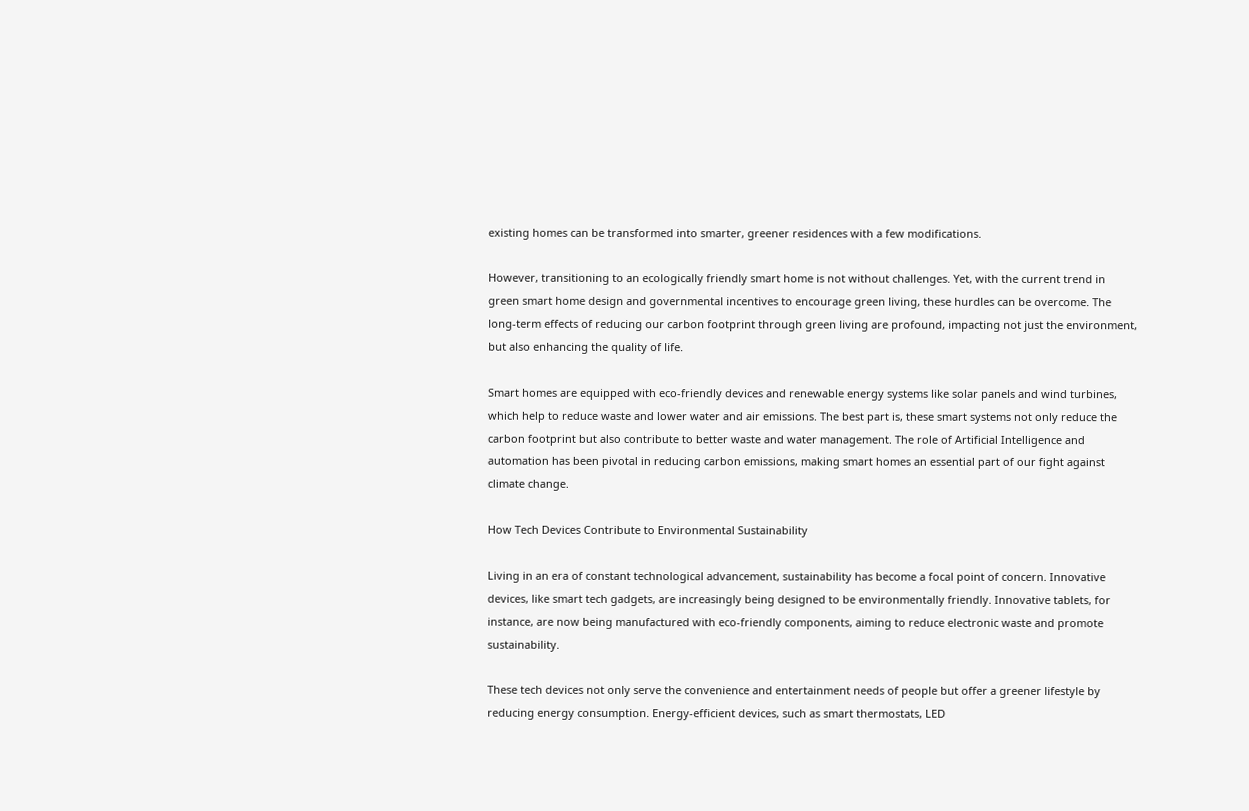existing homes can be transformed into smarter, greener residences with a few modifications.

However, transitioning to an ecologically friendly smart home is not without challenges. Yet, with the current trend in green smart home design and governmental incentives to encourage green living, these hurdles can be overcome. The long-term effects of reducing our carbon footprint through green living are profound, impacting not just the environment, but also enhancing the quality of life.

Smart homes are equipped with eco-friendly devices and renewable energy systems like solar panels and wind turbines, which help to reduce waste and lower water and air emissions. The best part is, these smart systems not only reduce the carbon footprint but also contribute to better waste and water management. The role of Artificial Intelligence and automation has been pivotal in reducing carbon emissions, making smart homes an essential part of our fight against climate change.

How Tech Devices Contribute to Environmental Sustainability

Living in an era of constant technological advancement, sustainability has become a focal point of concern. Innovative devices, like smart tech gadgets, are increasingly being designed to be environmentally friendly. Innovative tablets, for instance, are now being manufactured with eco-friendly components, aiming to reduce electronic waste and promote sustainability.

These tech devices not only serve the convenience and entertainment needs of people but offer a greener lifestyle by reducing energy consumption. Energy-efficient devices, such as smart thermostats, LED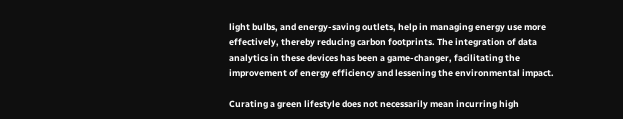light bulbs, and energy-saving outlets, help in managing energy use more effectively, thereby reducing carbon footprints. The integration of data analytics in these devices has been a game-changer, facilitating the improvement of energy efficiency and lessening the environmental impact.

Curating a green lifestyle does not necessarily mean incurring high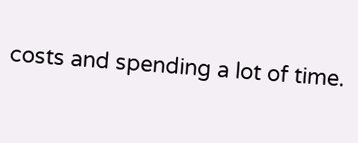costs and spending a lot of time.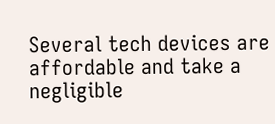Several tech devices are affordable and take a negligible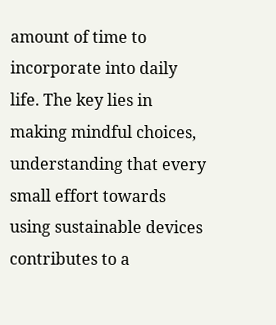amount of time to incorporate into daily life. The key lies in making mindful choices, understanding that every small effort towards using sustainable devices contributes to a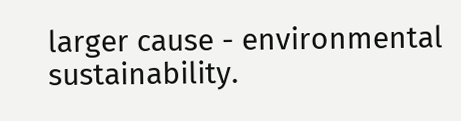larger cause - environmental sustainability.